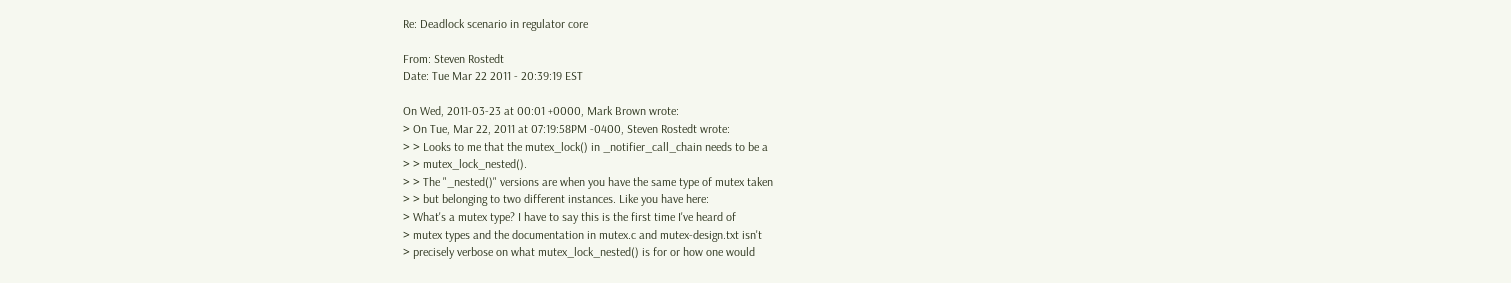Re: Deadlock scenario in regulator core

From: Steven Rostedt
Date: Tue Mar 22 2011 - 20:39:19 EST

On Wed, 2011-03-23 at 00:01 +0000, Mark Brown wrote:
> On Tue, Mar 22, 2011 at 07:19:58PM -0400, Steven Rostedt wrote:
> > Looks to me that the mutex_lock() in _notifier_call_chain needs to be a
> > mutex_lock_nested().
> > The "_nested()" versions are when you have the same type of mutex taken
> > but belonging to two different instances. Like you have here:
> What's a mutex type? I have to say this is the first time I've heard of
> mutex types and the documentation in mutex.c and mutex-design.txt isn't
> precisely verbose on what mutex_lock_nested() is for or how one would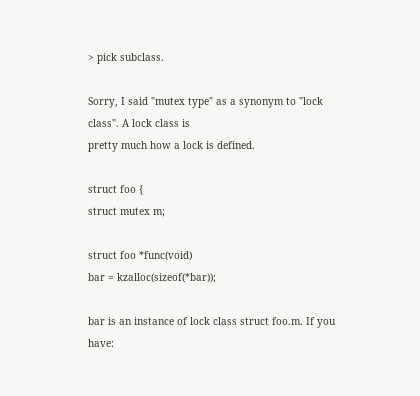> pick subclass.

Sorry, I said "mutex type" as a synonym to "lock class". A lock class is
pretty much how a lock is defined.

struct foo {
struct mutex m;

struct foo *func(void)
bar = kzalloc(sizeof(*bar));

bar is an instance of lock class struct foo.m. If you have: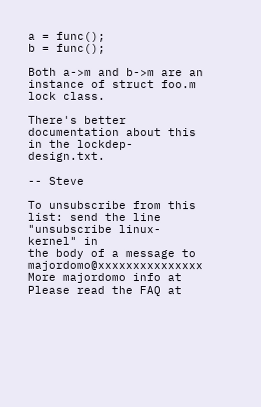a = func();
b = func();

Both a->m and b->m are an instance of struct foo.m lock class.

There's better documentation about this in the lockdep-design.txt.

-- Steve

To unsubscribe from this list: send the line "unsubscribe linux-kernel" in
the body of a message to majordomo@xxxxxxxxxxxxxxx
More majordomo info at
Please read the FAQ at